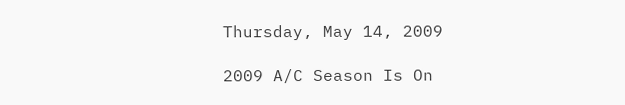Thursday, May 14, 2009

2009 A/C Season Is On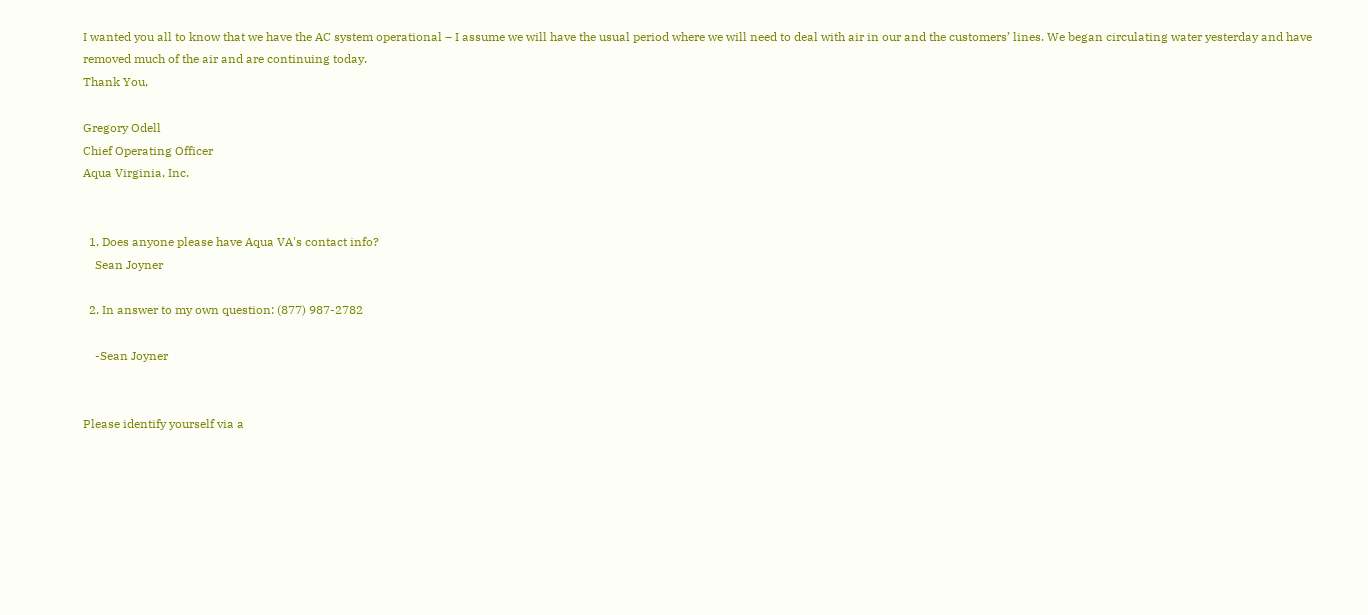I wanted you all to know that we have the AC system operational – I assume we will have the usual period where we will need to deal with air in our and the customers’ lines. We began circulating water yesterday and have removed much of the air and are continuing today.
Thank You,

Gregory Odell
Chief Operating Officer
Aqua Virginia, Inc.


  1. Does anyone please have Aqua VA's contact info?
    Sean Joyner

  2. In answer to my own question: (877) 987-2782

    -Sean Joyner


Please identify yourself via a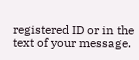registered ID or in the text of your message.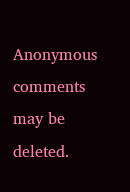Anonymous comments may be deleted.